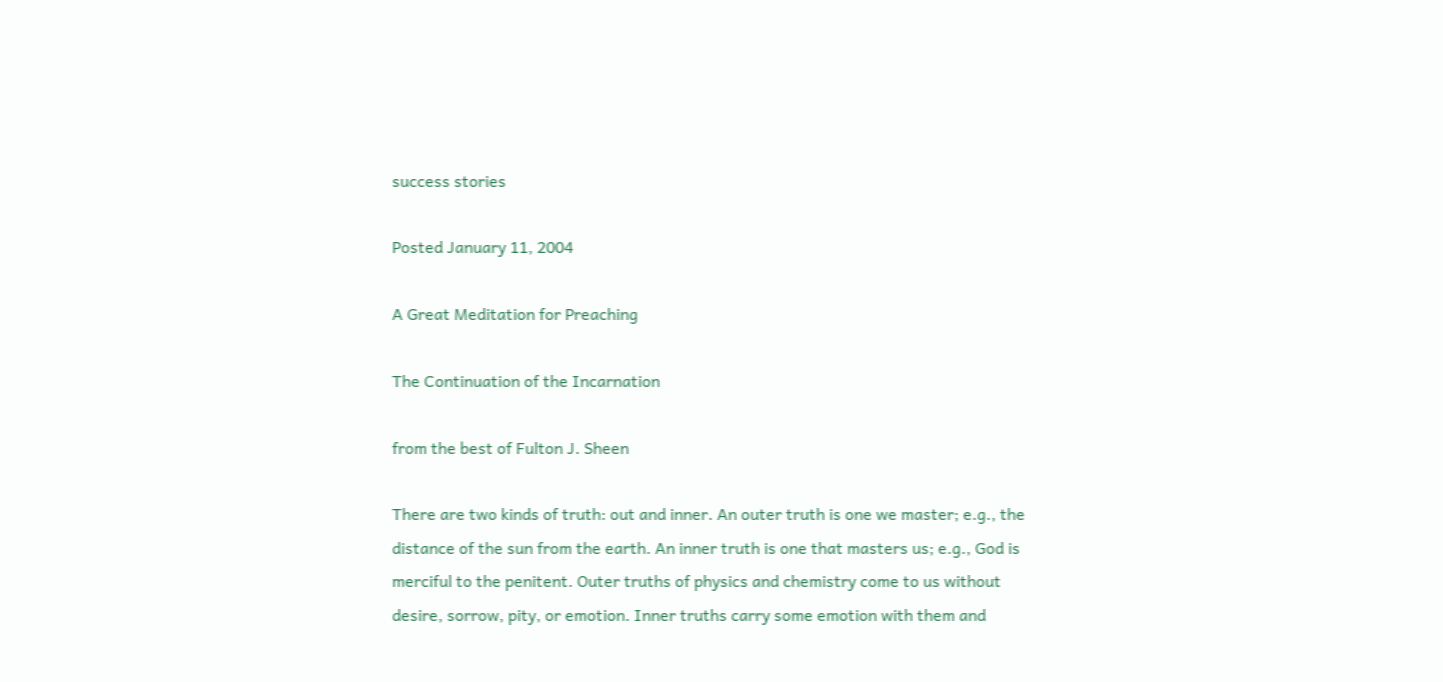success stories

Posted January 11, 2004

A Great Meditation for Preaching

The Continuation of the Incarnation

from the best of Fulton J. Sheen

There are two kinds of truth: out and inner. An outer truth is one we master; e.g., the distance of the sun from the earth. An inner truth is one that masters us; e.g., God is merciful to the penitent. Outer truths of physics and chemistry come to us without desire, sorrow, pity, or emotion. Inner truths carry some emotion with them and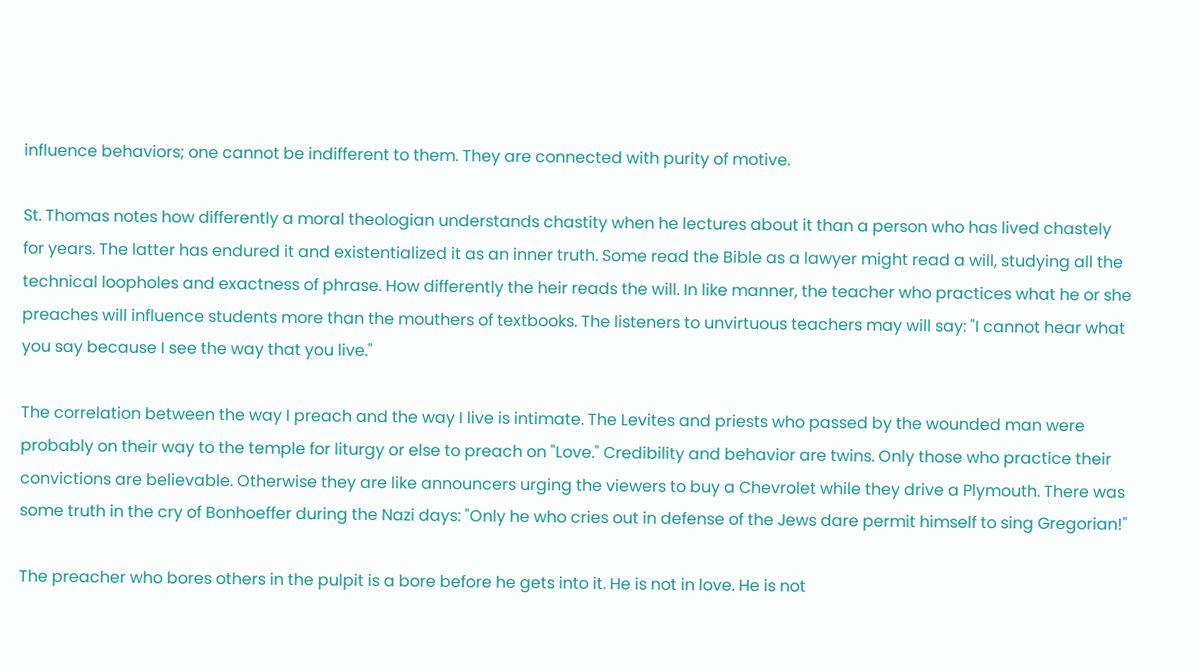influence behaviors; one cannot be indifferent to them. They are connected with purity of motive.

St. Thomas notes how differently a moral theologian understands chastity when he lectures about it than a person who has lived chastely for years. The latter has endured it and existentialized it as an inner truth. Some read the Bible as a lawyer might read a will, studying all the technical loopholes and exactness of phrase. How differently the heir reads the will. In like manner, the teacher who practices what he or she preaches will influence students more than the mouthers of textbooks. The listeners to unvirtuous teachers may will say: "I cannot hear what you say because I see the way that you live."

The correlation between the way I preach and the way I live is intimate. The Levites and priests who passed by the wounded man were probably on their way to the temple for liturgy or else to preach on "Love." Credibility and behavior are twins. Only those who practice their convictions are believable. Otherwise they are like announcers urging the viewers to buy a Chevrolet while they drive a Plymouth. There was some truth in the cry of Bonhoeffer during the Nazi days: "Only he who cries out in defense of the Jews dare permit himself to sing Gregorian!"

The preacher who bores others in the pulpit is a bore before he gets into it. He is not in love. He is not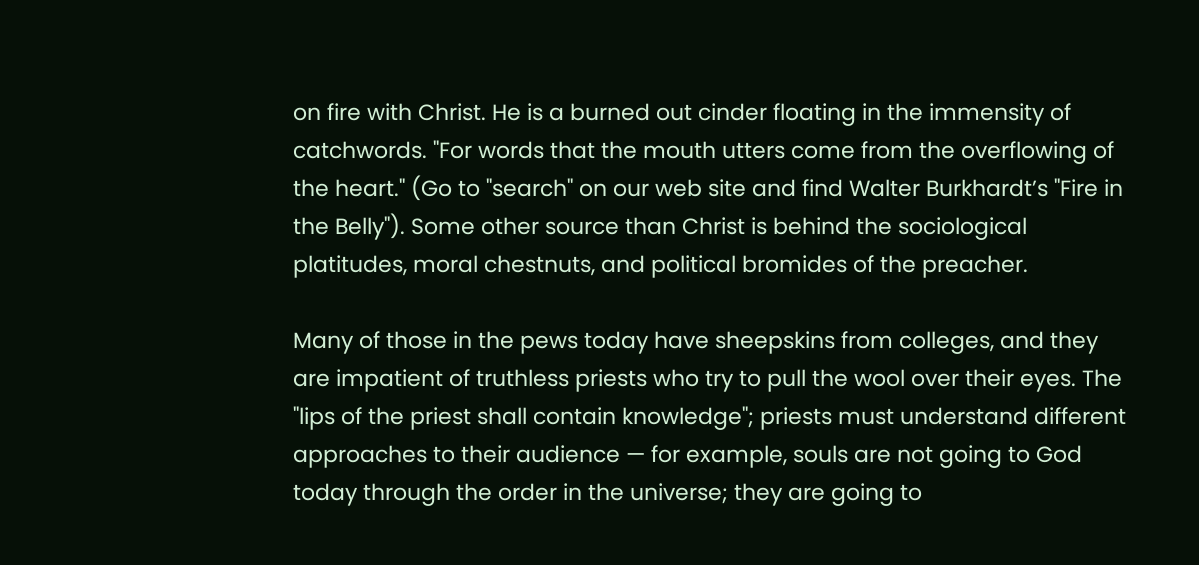on fire with Christ. He is a burned out cinder floating in the immensity of catchwords. "For words that the mouth utters come from the overflowing of the heart." (Go to "search" on our web site and find Walter Burkhardt’s "Fire in the Belly"). Some other source than Christ is behind the sociological platitudes, moral chestnuts, and political bromides of the preacher.

Many of those in the pews today have sheepskins from colleges, and they are impatient of truthless priests who try to pull the wool over their eyes. The "lips of the priest shall contain knowledge"; priests must understand different approaches to their audience — for example, souls are not going to God today through the order in the universe; they are going to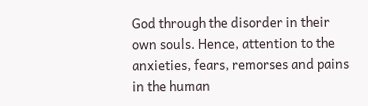God through the disorder in their own souls. Hence, attention to the anxieties, fears, remorses and pains in the human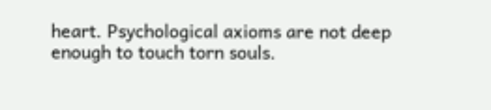heart. Psychological axioms are not deep enough to touch torn souls.